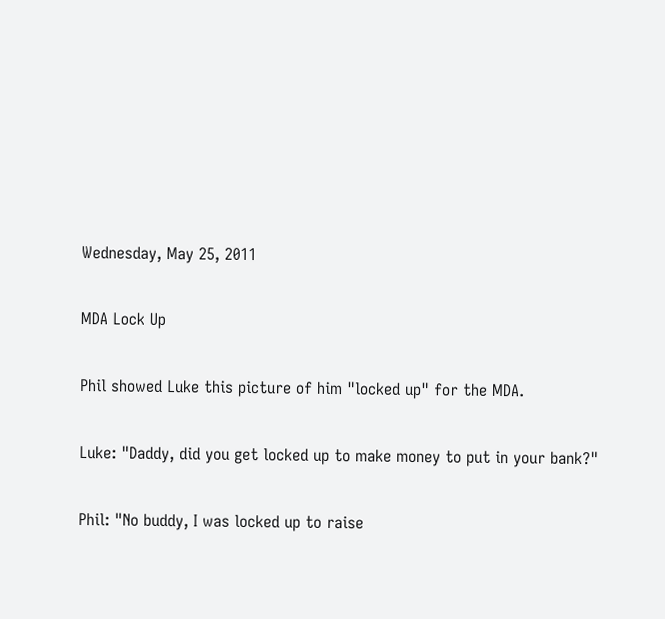Wednesday, May 25, 2011

MDA Lock Up

Phil showed Luke this picture of him "locked up" for the MDA.

Luke: "Daddy, did you get locked up to make money to put in your bank?"

Phil: "No buddy, I was locked up to raise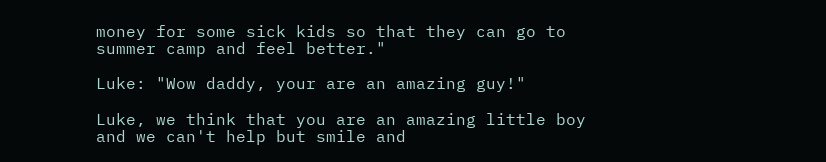money for some sick kids so that they can go to summer camp and feel better."

Luke: "Wow daddy, your are an amazing guy!"

Luke, we think that you are an amazing little boy and we can't help but smile and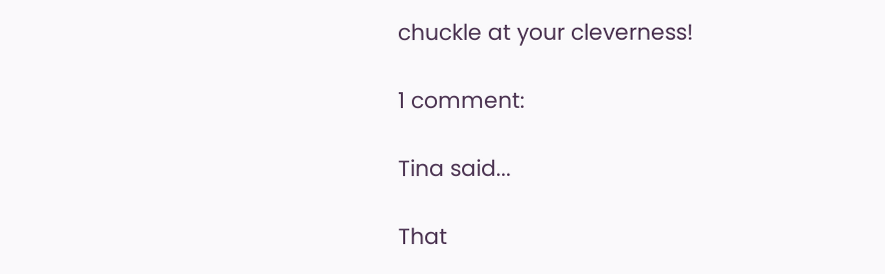chuckle at your cleverness!

1 comment:

Tina said...

That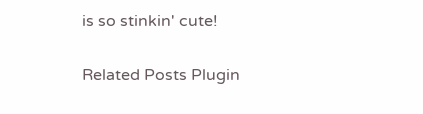is so stinkin' cute!

Related Posts Plugin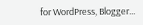for WordPress, Blogger...